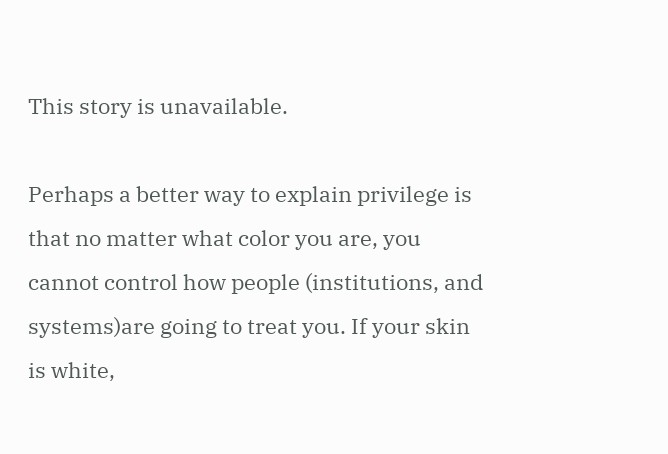This story is unavailable.

Perhaps a better way to explain privilege is that no matter what color you are, you cannot control how people (institutions, and systems)are going to treat you. If your skin is white,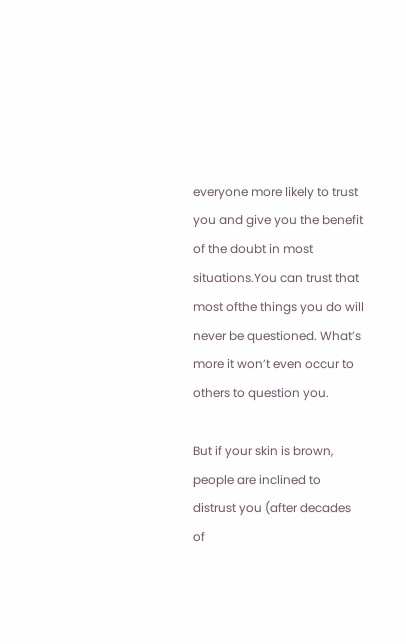everyone more likely to trust you and give you the benefit of the doubt in most situations.You can trust that most ofthe things you do will never be questioned. What’s more it won’t even occur to others to question you.

But if your skin is brown, people are inclined to distrust you (after decades of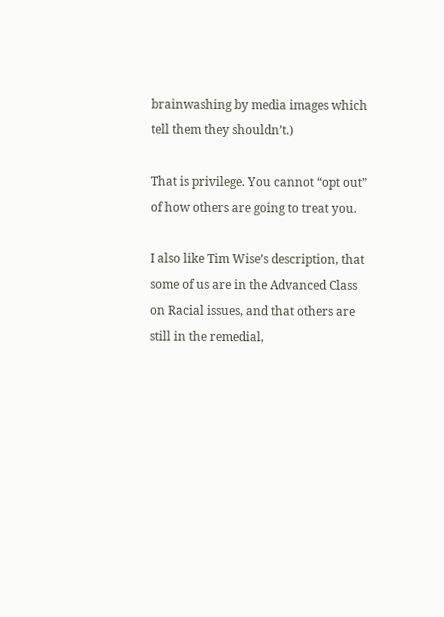brainwashing by media images which tell them they shouldn’t.)

That is privilege. You cannot “opt out” of how others are going to treat you.

I also like Tim Wise’s description, that some of us are in the Advanced Class on Racial issues, and that others are still in the remedial,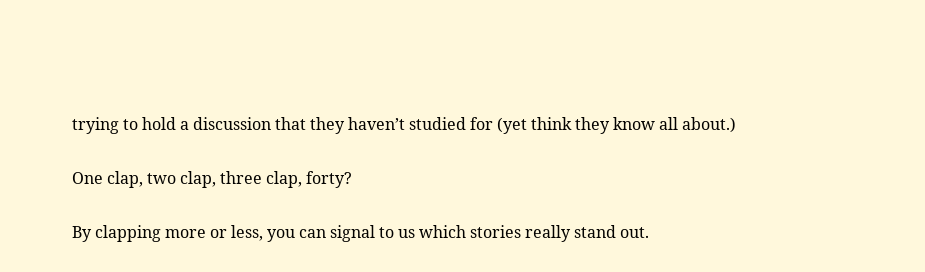trying to hold a discussion that they haven’t studied for (yet think they know all about.)

One clap, two clap, three clap, forty?

By clapping more or less, you can signal to us which stories really stand out.